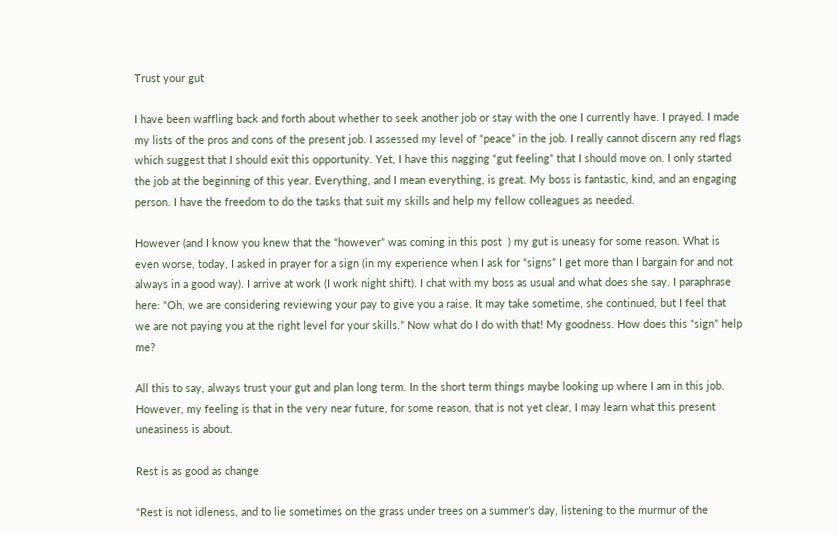Trust your gut

I have been waffling back and forth about whether to seek another job or stay with the one I currently have. I prayed. I made my lists of the pros and cons of the present job. I assessed my level of “peace” in the job. I really cannot discern any red flags which suggest that I should exit this opportunity. Yet, I have this nagging “gut feeling” that I should move on. I only started the job at the beginning of this year. Everything, and I mean everything, is great. My boss is fantastic, kind, and an engaging person. I have the freedom to do the tasks that suit my skills and help my fellow colleagues as needed.

However (and I know you knew that the “however” was coming in this post  ) my gut is uneasy for some reason. What is even worse, today, I asked in prayer for a sign (in my experience when I ask for “signs” I get more than I bargain for and not always in a good way). I arrive at work (I work night shift). I chat with my boss as usual and what does she say. I paraphrase here: “Oh, we are considering reviewing your pay to give you a raise. It may take sometime, she continued, but I feel that we are not paying you at the right level for your skills.” Now what do I do with that! My goodness. How does this “sign” help me?

All this to say, always trust your gut and plan long term. In the short term things maybe looking up where I am in this job. However, my feeling is that in the very near future, for some reason, that is not yet clear, I may learn what this present uneasiness is about.

Rest is as good as change

“Rest is not idleness, and to lie sometimes on the grass under trees on a summer’s day, listening to the murmur of the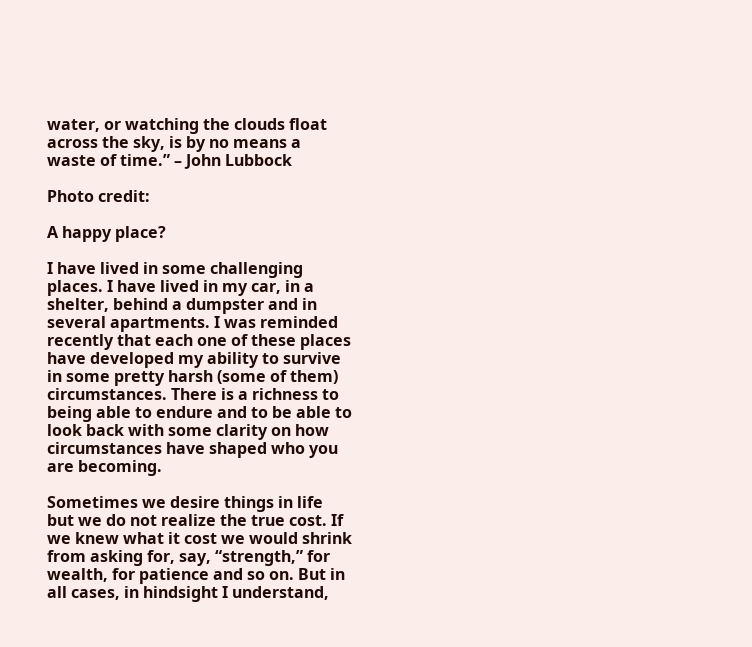water, or watching the clouds float across the sky, is by no means a waste of time.” – John Lubbock

Photo credit:

A happy place?

I have lived in some challenging places. I have lived in my car, in a shelter, behind a dumpster and in several apartments. I was reminded recently that each one of these places have developed my ability to survive in some pretty harsh (some of them) circumstances. There is a richness to being able to endure and to be able to look back with some clarity on how circumstances have shaped who you are becoming.

Sometimes we desire things in life but we do not realize the true cost. If we knew what it cost we would shrink from asking for, say, “strength,” for wealth, for patience and so on. But in all cases, in hindsight I understand,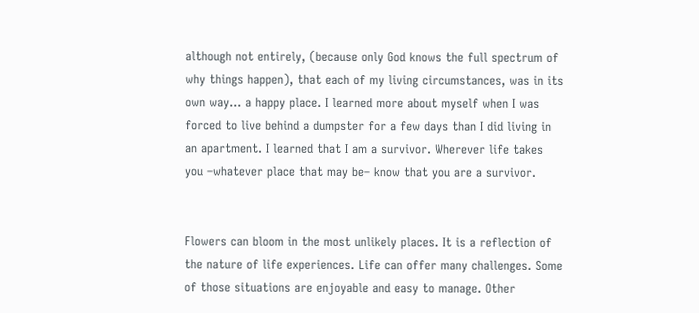although not entirely, (because only God knows the full spectrum of why things happen), that each of my living circumstances, was in its own way… a happy place. I learned more about myself when I was forced to live behind a dumpster for a few days than I did living in an apartment. I learned that I am a survivor. Wherever life takes you –whatever place that may be– know that you are a survivor.


Flowers can bloom in the most unlikely places. It is a reflection of the nature of life experiences. Life can offer many challenges. Some of those situations are enjoyable and easy to manage. Other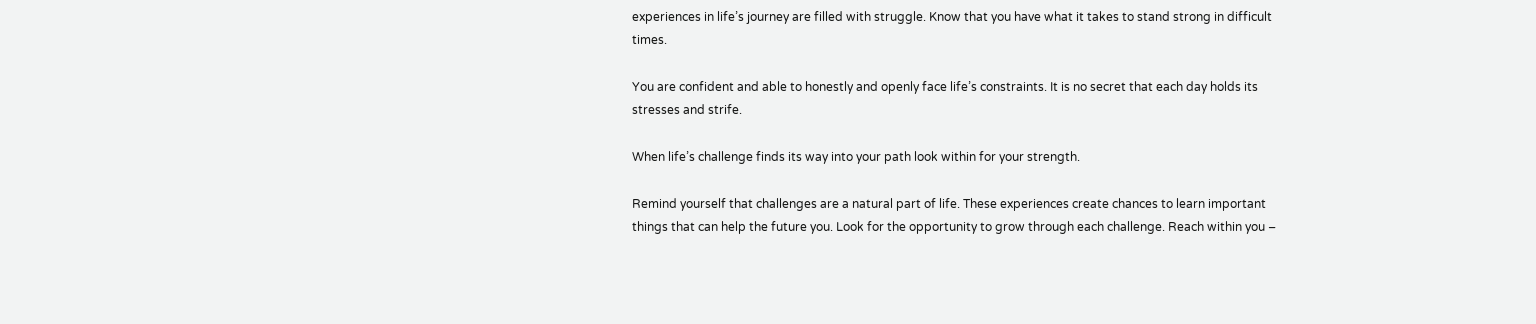experiences in life’s journey are filled with struggle. Know that you have what it takes to stand strong in difficult times.

You are confident and able to honestly and openly face life’s constraints. It is no secret that each day holds its stresses and strife.

When life’s challenge finds its way into your path look within for your strength.

Remind yourself that challenges are a natural part of life. These experiences create chances to learn important things that can help the future you. Look for the opportunity to grow through each challenge. Reach within you –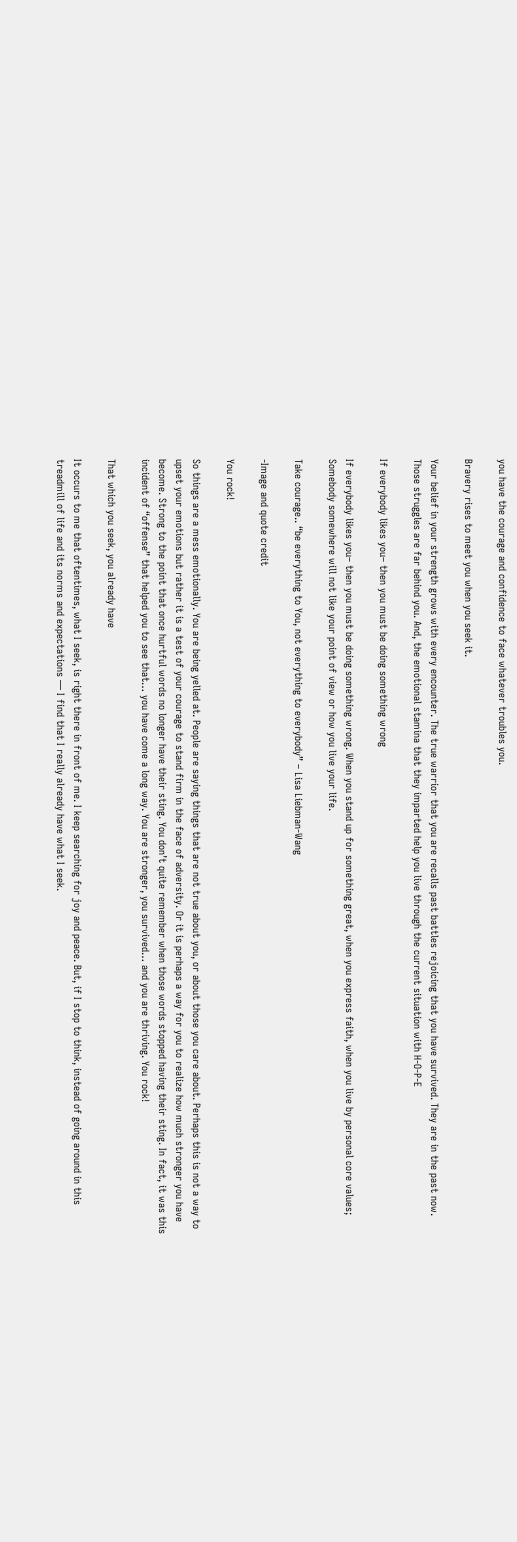you have the courage and confidence to face whatever troubles you.

Bravery rises to meet you when you seek it.

Your belief in your strength grows with every encounter. The true warrior that you are recalls past battles rejoicing that you have survived. They are in the past now. Those struggles are far behind you. And, the emotional stamina that they imparted help you live through the current situation with H-O-P-E

If everybody likes you– then you must be doing something wrong

If everybody likes you– then you must be doing something wrong. When you stand up for something great, when you express faith, when you live by personal core values; Somebody somewhere will not like your point of view or how you live your life.

Take courage.. “be everything to You, not everything to everybody” – Lisa Liebman-Wang

-Image and quote credit

You rock!

So things are a mess emotionally. You are being yelled at. People are saying things that are not true about you, or about those you care about. Perhaps this is not a way to upset your emotions but rather it is a test of your courage to stand firm in the face of adversity. Or it is perhaps a way for you to realize how much stronger you have become. Strong to the point that once hurtful words no longer have their sting. You don’t quite remember when those words stopped having their sting. In fact, it was this incident of “offense” that helped you to see that… you have come a long way. You are stronger, you survived… and you are thriving. You rock!

That which you seek, you already have

It occurs to me that oftentimes, what I seek, is right there in front of me. I keep searching for joy and peace. But, if I stop to think, instead of going around in this treadmill of life and its norms and expectations — I find that I really already have what I seek.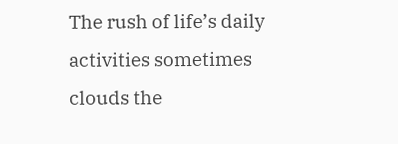The rush of life’s daily activities sometimes clouds the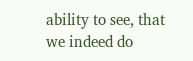ability to see, that we indeed do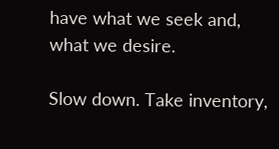have what we seek and, what we desire.

Slow down. Take inventory,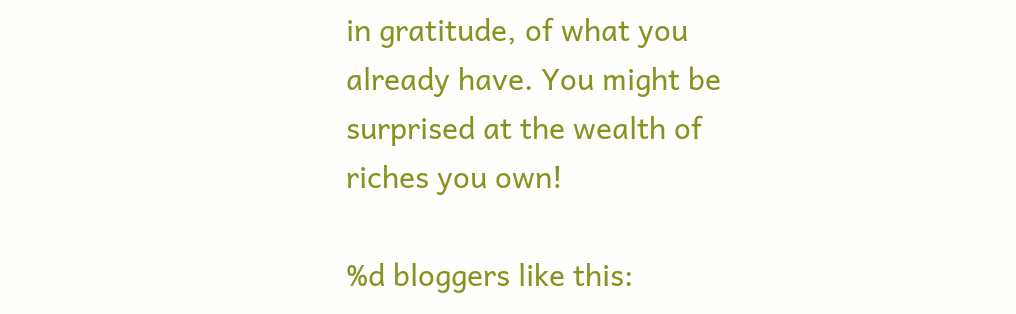in gratitude, of what you already have. You might be surprised at the wealth of riches you own!

%d bloggers like this: